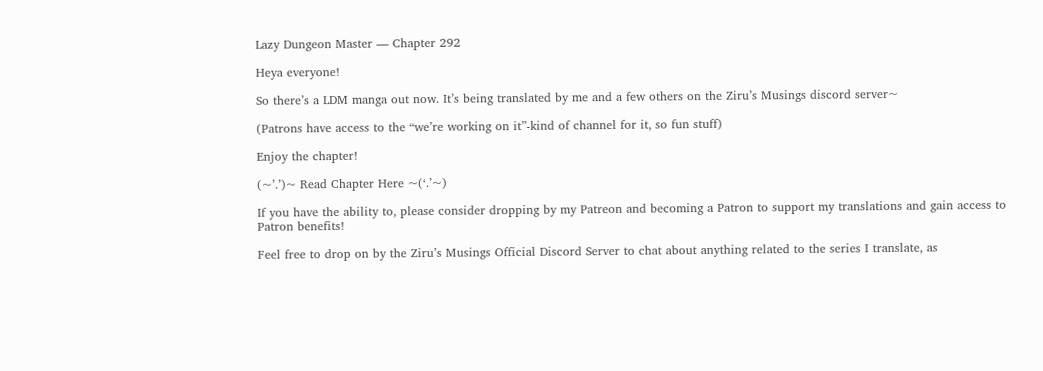Lazy Dungeon Master — Chapter 292

Heya everyone!

So there’s a LDM manga out now. It’s being translated by me and a few others on the Ziru’s Musings discord server~

(Patrons have access to the “we’re working on it”-kind of channel for it, so fun stuff)

Enjoy the chapter!

(~’.’)~ Read Chapter Here ~(‘.’~)

If you have the ability to, please consider dropping by my Patreon and becoming a Patron to support my translations and gain access to Patron benefits!

Feel free to drop on by the Ziru’s Musings Official Discord Server to chat about anything related to the series I translate, as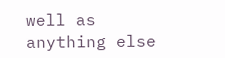well as anything else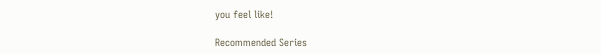you feel like!

Recommended Series